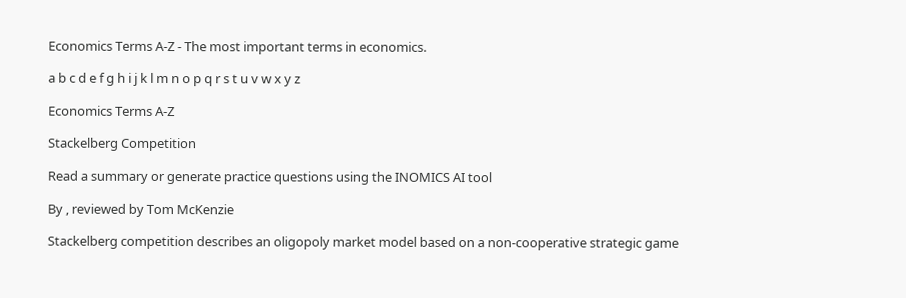Economics Terms A-Z - The most important terms in economics.

a b c d e f g h i j k l m n o p q r s t u v w x y z

Economics Terms A-Z

Stackelberg Competition

Read a summary or generate practice questions using the INOMICS AI tool

By , reviewed by Tom McKenzie

Stackelberg competition describes an oligopoly market model based on a non-cooperative strategic game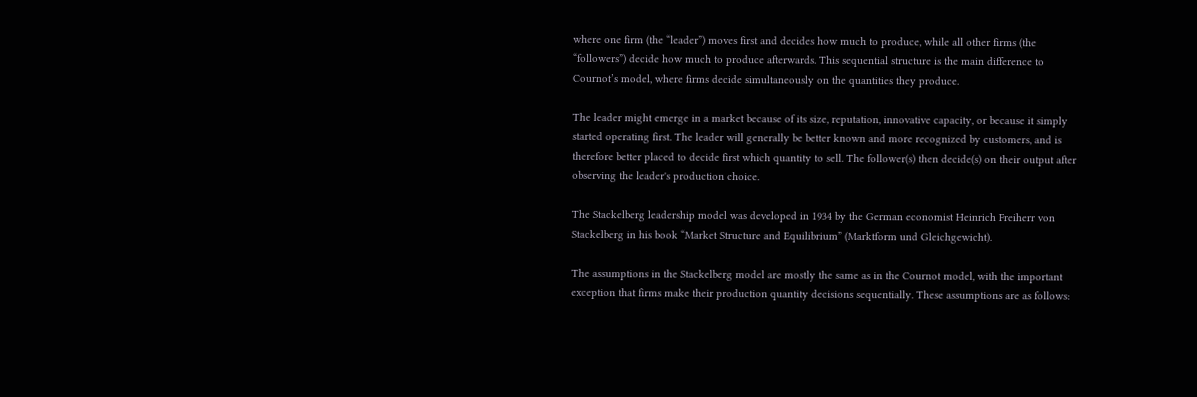where one firm (the “leader”) moves first and decides how much to produce, while all other firms (the “followers”) decide how much to produce afterwards. This sequential structure is the main difference to Cournot’s model, where firms decide simultaneously on the quantities they produce.

The leader might emerge in a market because of its size, reputation, innovative capacity, or because it simply started operating first. The leader will generally be better known and more recognized by customers, and is therefore better placed to decide first which quantity to sell. The follower(s) then decide(s) on their output after observing the leader's production choice.

The Stackelberg leadership model was developed in 1934 by the German economist Heinrich Freiherr von Stackelberg in his book “Market Structure and Equilibrium” (Marktform und Gleichgewicht).

The assumptions in the Stackelberg model are mostly the same as in the Cournot model, with the important exception that firms make their production quantity decisions sequentially. These assumptions are as follows: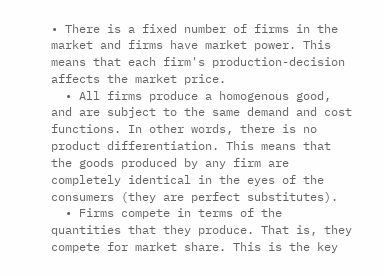• There is a fixed number of firms in the market and firms have market power. This means that each firm's production-decision affects the market price.
  • All firms produce a homogenous good, and are subject to the same demand and cost functions. In other words, there is no product differentiation. This means that the goods produced by any firm are completely identical in the eyes of the consumers (they are perfect substitutes).
  • Firms compete in terms of the quantities that they produce. That is, they compete for market share. This is the key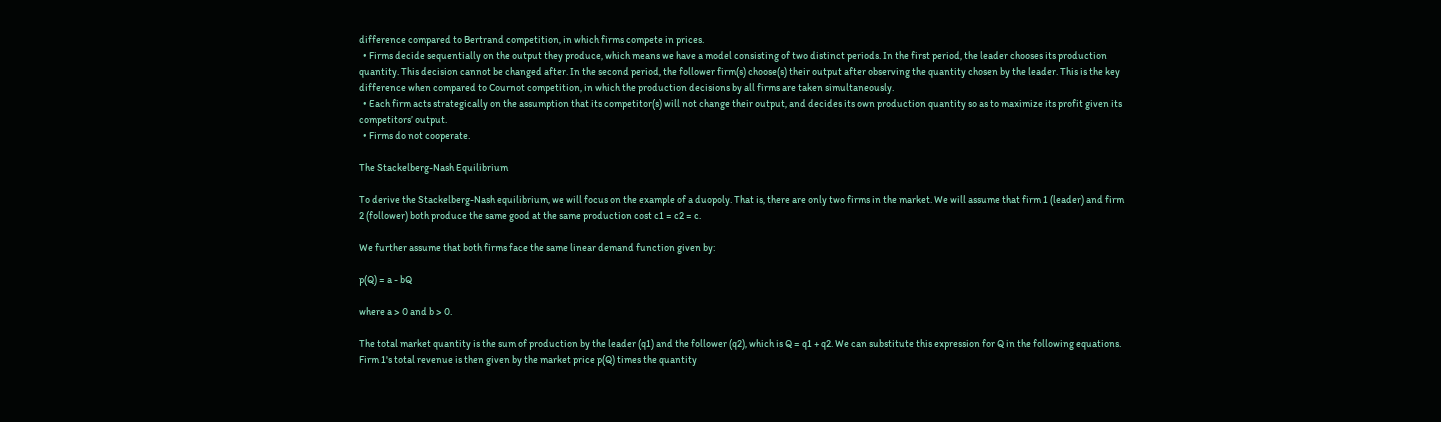difference compared to Bertrand competition, in which firms compete in prices.
  • Firms decide sequentially on the output they produce, which means we have a model consisting of two distinct periods. In the first period, the leader chooses its production quantity. This decision cannot be changed after. In the second period, the follower firm(s) choose(s) their output after observing the quantity chosen by the leader. This is the key difference when compared to Cournot competition, in which the production decisions by all firms are taken simultaneously.
  • Each firm acts strategically on the assumption that its competitor(s) will not change their output, and decides its own production quantity so as to maximize its profit given its competitors’ output.
  • Firms do not cooperate.

The Stackelberg-Nash Equilibrium

To derive the Stackelberg-Nash equilibrium, we will focus on the example of a duopoly. That is, there are only two firms in the market. We will assume that firm 1 (leader) and firm 2 (follower) both produce the same good at the same production cost c1 = c2 = c.

We further assume that both firms face the same linear demand function given by:

p(Q) = a - bQ

where a > 0 and b > 0.

The total market quantity is the sum of production by the leader (q1) and the follower (q2), which is Q = q1 + q2. We can substitute this expression for Q in the following equations. Firm 1's total revenue is then given by the market price p(Q) times the quantity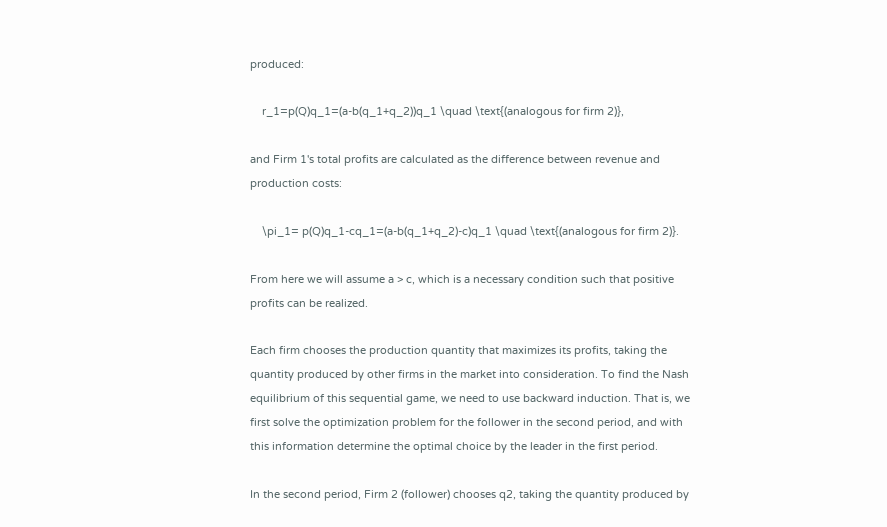produced:

    r_1=p(Q)q_1=(a-b(q_1+q_2))q_1 \quad \text{(analogous for firm 2)},

and Firm 1's total profits are calculated as the difference between revenue and production costs:

    \pi_1= p(Q)q_1-cq_1=(a-b(q_1+q_2)-c)q_1 \quad \text{(analogous for firm 2)}.

From here we will assume a > c, which is a necessary condition such that positive profits can be realized.

Each firm chooses the production quantity that maximizes its profits, taking the quantity produced by other firms in the market into consideration. To find the Nash equilibrium of this sequential game, we need to use backward induction. That is, we first solve the optimization problem for the follower in the second period, and with this information determine the optimal choice by the leader in the first period.

In the second period, Firm 2 (follower) chooses q2, taking the quantity produced by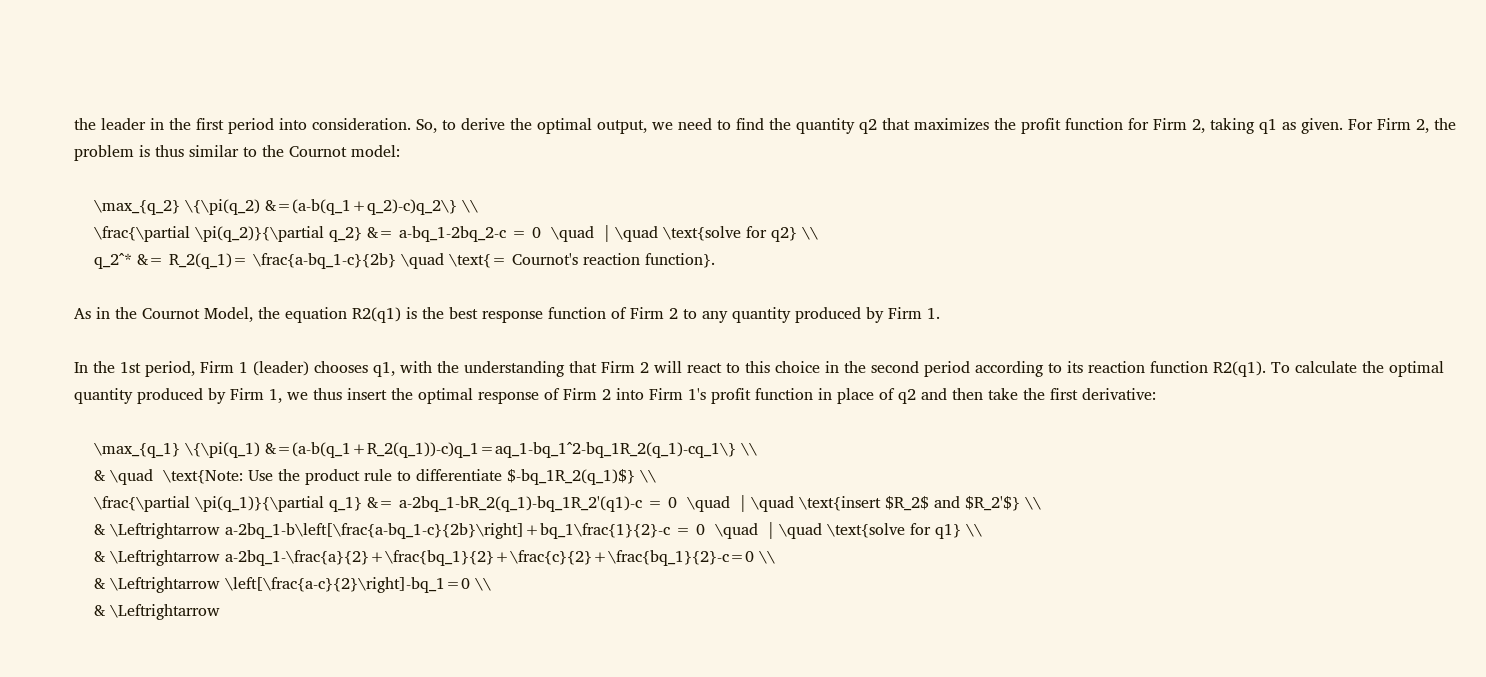the leader in the first period into consideration. So, to derive the optimal output, we need to find the quantity q2 that maximizes the profit function for Firm 2, taking q1 as given. For Firm 2, the problem is thus similar to the Cournot model:

    \max_{q_2} \{\pi(q_2) &=(a-b(q_1+q_2)-c)q_2\} \\
    \frac{\partial \pi(q_2)}{\partial q_2} &= a-bq_1-2bq_2-c = 0  \quad  | \quad \text{solve for q2} \\
    q_2^* &= R_2(q_1)= \frac{a-bq_1-c}{2b} \quad \text{= Cournot's reaction function}.

As in the Cournot Model, the equation R2(q1) is the best response function of Firm 2 to any quantity produced by Firm 1.

In the 1st period, Firm 1 (leader) chooses q1, with the understanding that Firm 2 will react to this choice in the second period according to its reaction function R2(q1). To calculate the optimal quantity produced by Firm 1, we thus insert the optimal response of Firm 2 into Firm 1's profit function in place of q2 and then take the first derivative:

    \max_{q_1} \{\pi(q_1) &=(a-b(q_1+R_2(q_1))-c)q_1=aq_1-bq_1^2-bq_1R_2(q_1)-cq_1\} \\
    & \quad  \text{Note: Use the product rule to differentiate $-bq_1R_2(q_1)$} \\
    \frac{\partial \pi(q_1)}{\partial q_1} &= a-2bq_1-bR_2(q_1)-bq_1R_2'(q1)-c = 0  \quad  | \quad \text{insert $R_2$ and $R_2'$} \\
    & \Leftrightarrow a-2bq_1-b\left[\frac{a-bq_1-c}{2b}\right]+bq_1\frac{1}{2}-c = 0  \quad  | \quad \text{solve for q1} \\
    & \Leftrightarrow a-2bq_1-\frac{a}{2}+\frac{bq_1}{2}+\frac{c}{2}+\frac{bq_1}{2}-c=0 \\
    & \Leftrightarrow \left[\frac{a-c}{2}\right]-bq_1=0 \\
    & \Leftrightarrow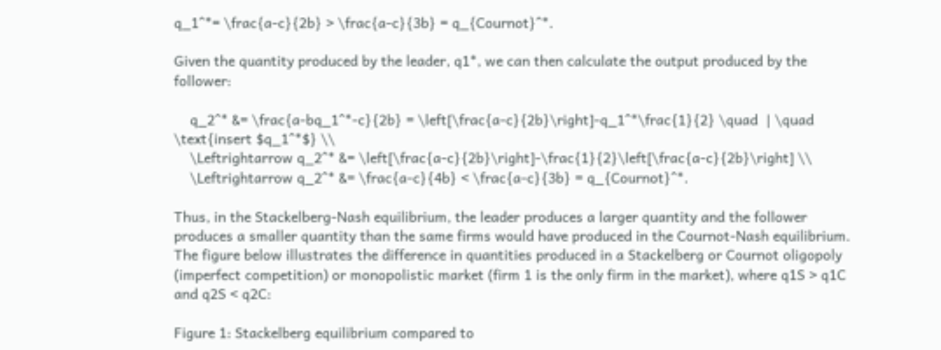q_1^*= \frac{a-c}{2b} > \frac{a-c}{3b} = q_{Cournot}^*.

Given the quantity produced by the leader, q1*, we can then calculate the output produced by the follower:

    q_2^* &= \frac{a-bq_1^*-c}{2b} = \left[\frac{a-c}{2b}\right]-q_1^*\frac{1}{2} \quad  | \quad \text{insert $q_1^*$} \\
    \Leftrightarrow q_2^* &= \left[\frac{a-c}{2b}\right]-\frac{1}{2}\left[\frac{a-c}{2b}\right] \\
    \Leftrightarrow q_2^* &= \frac{a-c}{4b} < \frac{a-c}{3b} = q_{Cournot}^*.

Thus, in the Stackelberg-Nash equilibrium, the leader produces a larger quantity and the follower produces a smaller quantity than the same firms would have produced in the Cournot-Nash equilibrium. The figure below illustrates the difference in quantities produced in a Stackelberg or Cournot oligopoly (imperfect competition) or monopolistic market (firm 1 is the only firm in the market), where q1S > q1C and q2S < q2C:

Figure 1: Stackelberg equilibrium compared to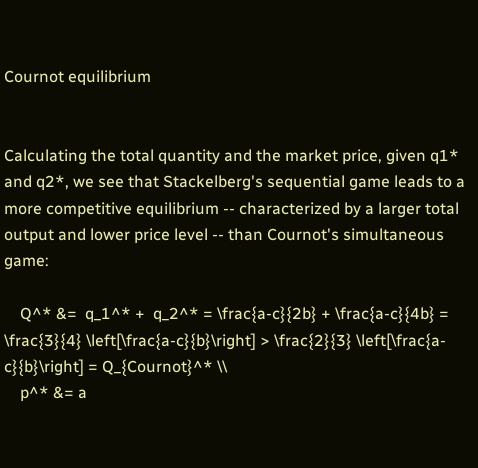Cournot equilibrium


Calculating the total quantity and the market price, given q1* and q2*, we see that Stackelberg's sequential game leads to a more competitive equilibrium -- characterized by a larger total output and lower price level -- than Cournot's simultaneous game:

    Q^* &=  q_1^* +  q_2^* = \frac{a-c}{2b} + \frac{a-c}{4b} = \frac{3}{4} \left[\frac{a-c}{b}\right] > \frac{2}{3} \left[\frac{a-c}{b}\right] = Q_{Cournot}^* \\
    p^* &= a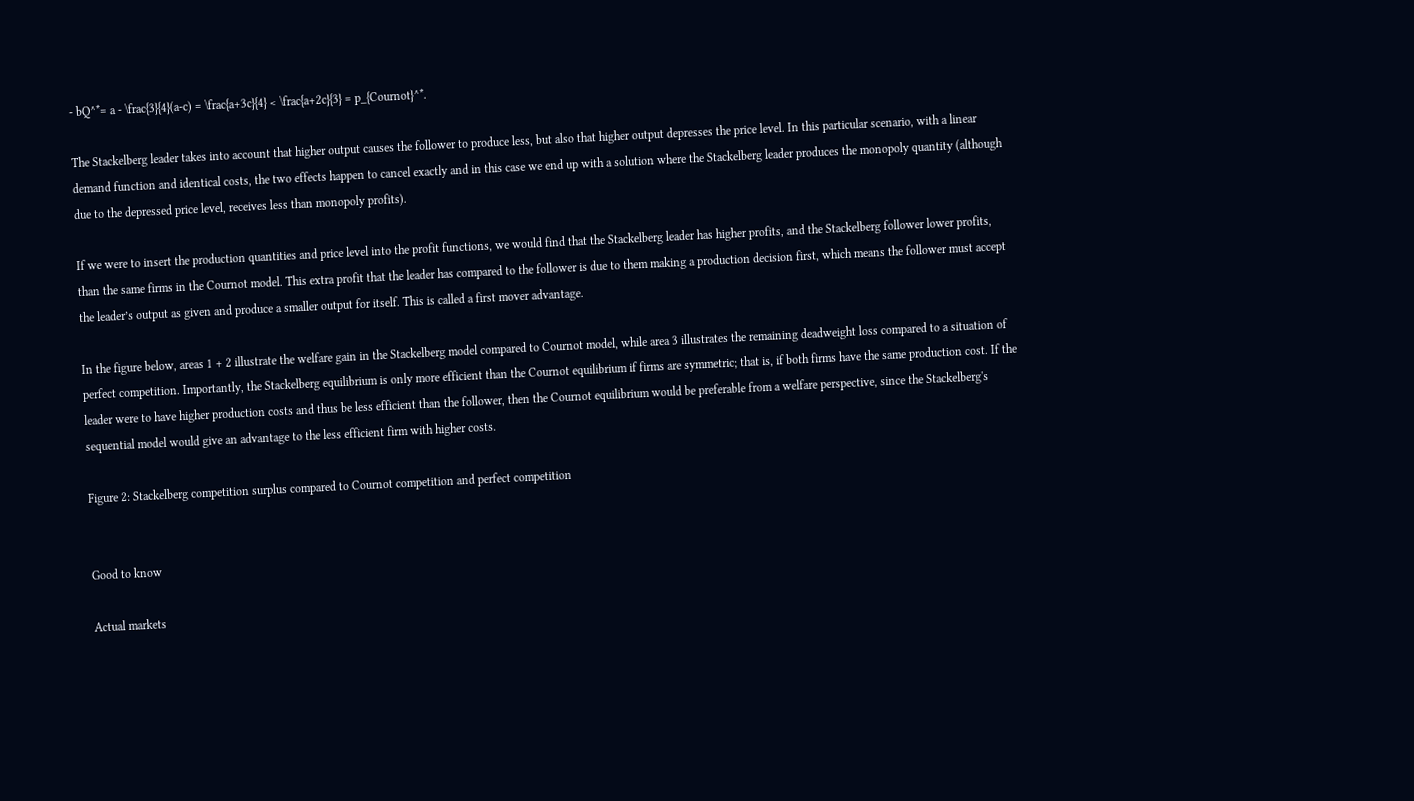- bQ^*= a - \frac{3}{4}(a-c) = \frac{a+3c}{4} < \frac{a+2c}{3} = p_{Cournot}^*.

The Stackelberg leader takes into account that higher output causes the follower to produce less, but also that higher output depresses the price level. In this particular scenario, with a linear demand function and identical costs, the two effects happen to cancel exactly and in this case we end up with a solution where the Stackelberg leader produces the monopoly quantity (although due to the depressed price level, receives less than monopoly profits).

If we were to insert the production quantities and price level into the profit functions, we would find that the Stackelberg leader has higher profits, and the Stackelberg follower lower profits, than the same firms in the Cournot model. This extra profit that the leader has compared to the follower is due to them making a production decision first, which means the follower must accept the leader’s output as given and produce a smaller output for itself. This is called a first mover advantage.

In the figure below, areas 1 + 2 illustrate the welfare gain in the Stackelberg model compared to Cournot model, while area 3 illustrates the remaining deadweight loss compared to a situation of perfect competition. Importantly, the Stackelberg equilibrium is only more efficient than the Cournot equilibrium if firms are symmetric; that is, if both firms have the same production cost. If the leader were to have higher production costs and thus be less efficient than the follower, then the Cournot equilibrium would be preferable from a welfare perspective, since the Stackelberg's sequential model would give an advantage to the less efficient firm with higher costs.

Figure 2: Stackelberg competition surplus compared to Cournot competition and perfect competition


Good to know

Actual markets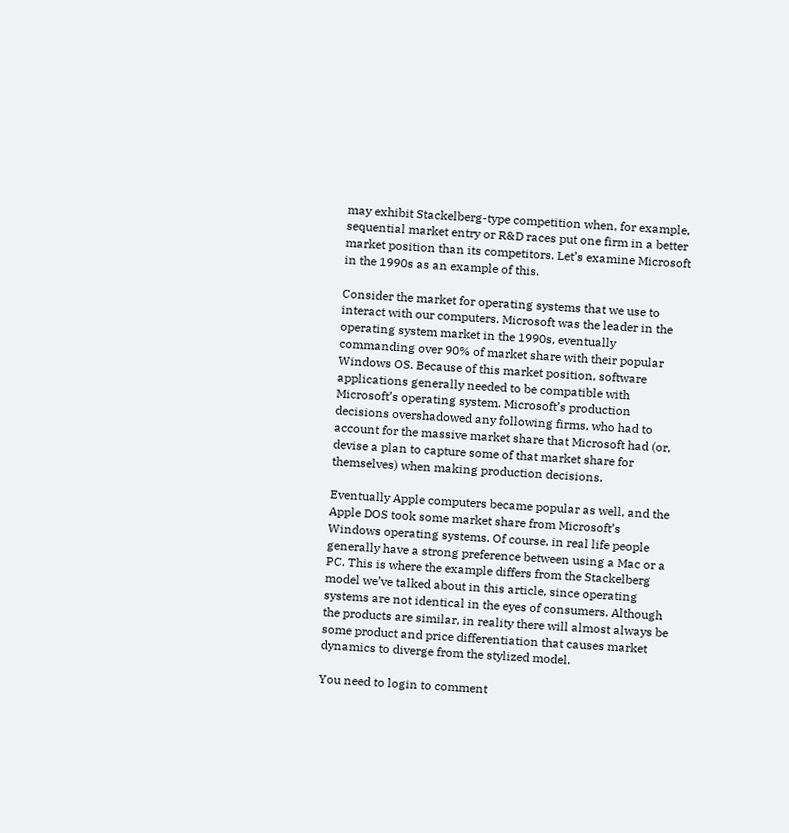may exhibit Stackelberg-type competition when, for example, sequential market entry or R&D races put one firm in a better market position than its competitors. Let’s examine Microsoft in the 1990s as an example of this.

Consider the market for operating systems that we use to interact with our computers. Microsoft was the leader in the operating system market in the 1990s, eventually commanding over 90% of market share with their popular Windows OS. Because of this market position, software applications generally needed to be compatible with Microsoft’s operating system. Microsoft’s production decisions overshadowed any following firms, who had to account for the massive market share that Microsoft had (or, devise a plan to capture some of that market share for themselves) when making production decisions.

Eventually Apple computers became popular as well, and the Apple DOS took some market share from Microsoft’s Windows operating systems. Of course, in real life people generally have a strong preference between using a Mac or a PC. This is where the example differs from the Stackelberg model we’ve talked about in this article, since operating systems are not identical in the eyes of consumers. Although the products are similar, in reality there will almost always be some product and price differentiation that causes market dynamics to diverge from the stylized model.

You need to login to comment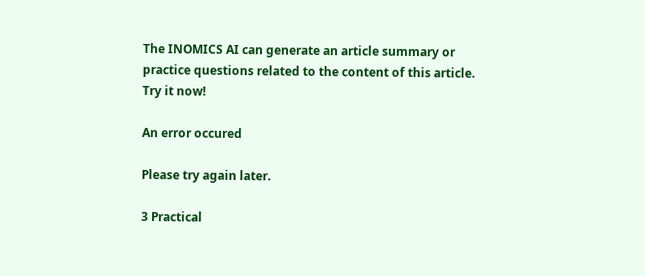The INOMICS AI can generate an article summary or practice questions related to the content of this article.
Try it now!

An error occured

Please try again later.

3 Practical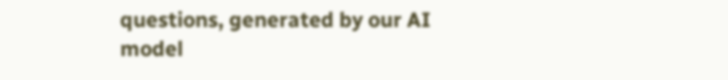questions, generated by our AI model